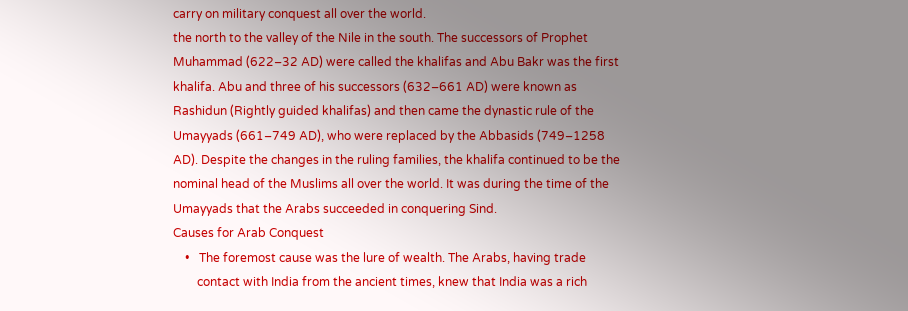carry on military conquest all over the world.
the north to the valley of the Nile in the south. The successors of Prophet
Muhammad (622–32 AD) were called the khalifas and Abu Bakr was the first
khalifa. Abu and three of his successors (632–661 AD) were known as
Rashidun (Rightly guided khalifas) and then came the dynastic rule of the
Umayyads (661–749 AD), who were replaced by the Abbasids (749–1258
AD). Despite the changes in the ruling families, the khalifa continued to be the
nominal head of the Muslims all over the world. It was during the time of the
Umayyads that the Arabs succeeded in conquering Sind.
Causes for Arab Conquest
    •   The foremost cause was the lure of wealth. The Arabs, having trade
        contact with India from the ancient times, knew that India was a rich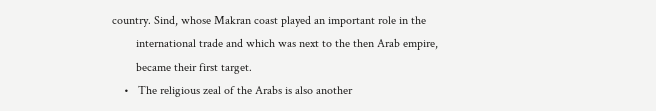country. Sind, whose Makran coast played an important role in the
        international trade and which was next to the then Arab empire,
        became their first target.
    •   The religious zeal of the Arabs is also another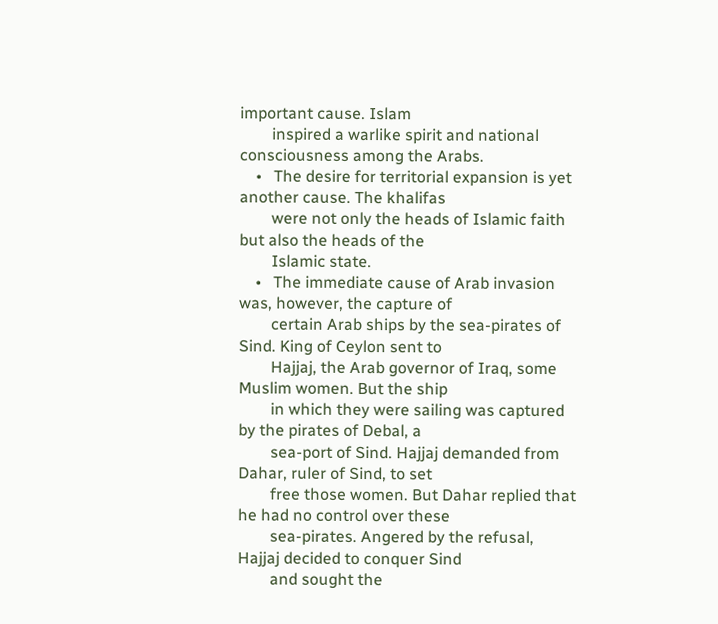important cause. Islam
        inspired a warlike spirit and national consciousness among the Arabs.
    •   The desire for territorial expansion is yet another cause. The khalifas
        were not only the heads of Islamic faith but also the heads of the
        Islamic state.
    •   The immediate cause of Arab invasion was, however, the capture of
        certain Arab ships by the sea-pirates of Sind. King of Ceylon sent to
        Hajjaj, the Arab governor of Iraq, some Muslim women. But the ship
        in which they were sailing was captured by the pirates of Debal, a
        sea-port of Sind. Hajjaj demanded from Dahar, ruler of Sind, to set
        free those women. But Dahar replied that he had no control over these
        sea-pirates. Angered by the refusal, Hajjaj decided to conquer Sind
        and sought the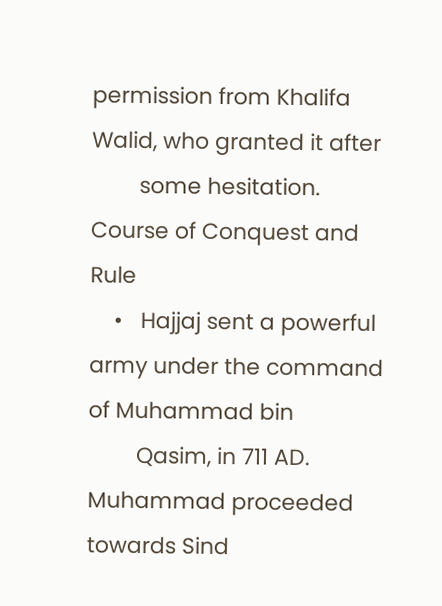permission from Khalifa Walid, who granted it after
        some hesitation.
Course of Conquest and Rule
    •   Hajjaj sent a powerful army under the command of Muhammad bin
        Qasim, in 711 AD. Muhammad proceeded towards Sind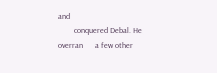and
        conquered Debal. He overran      a few other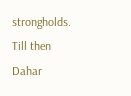strongholds. Till then Dahar